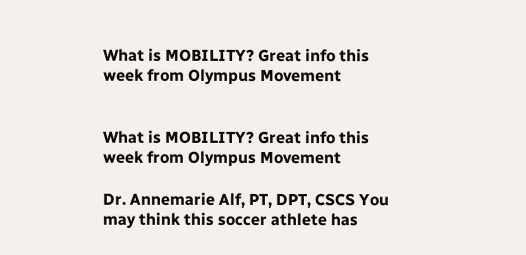What is MOBILITY? Great info this week from Olympus Movement


What is MOBILITY? Great info this week from Olympus Movement

Dr. Annemarie Alf, PT, DPT, CSCS You may think this soccer athlete has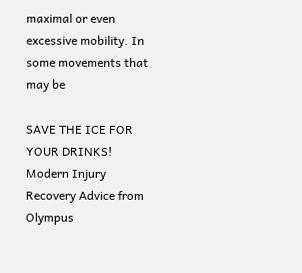maximal or even excessive mobility. In some movements that may be

SAVE THE ICE FOR YOUR DRINKS! Modern Injury Recovery Advice from Olympus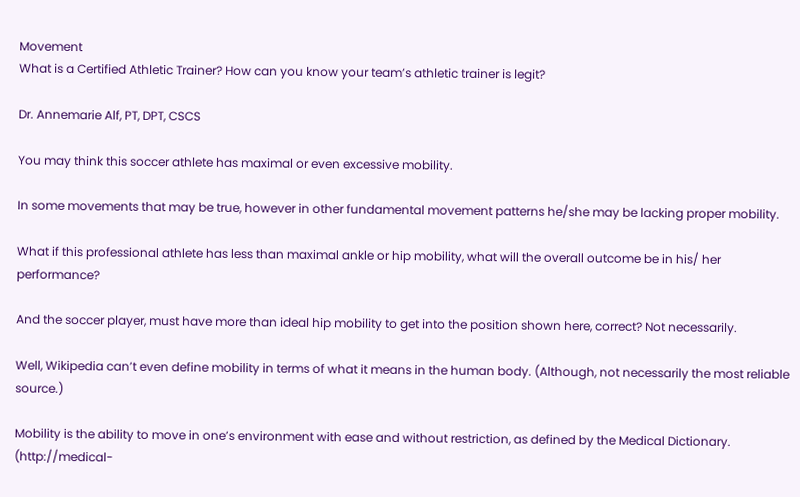Movement
What is a Certified Athletic Trainer? How can you know your team’s athletic trainer is legit?

Dr. Annemarie Alf, PT, DPT, CSCS

You may think this soccer athlete has maximal or even excessive mobility.

In some movements that may be true, however in other fundamental movement patterns he/she may be lacking proper mobility.

What if this professional athlete has less than maximal ankle or hip mobility, what will the overall outcome be in his/ her performance?

And the soccer player, must have more than ideal hip mobility to get into the position shown here, correct? Not necessarily.

Well, Wikipedia can’t even define mobility in terms of what it means in the human body. (Although, not necessarily the most reliable source.)

Mobility is the ability to move in one’s environment with ease and without restriction, as defined by the Medical Dictionary. (http://medical-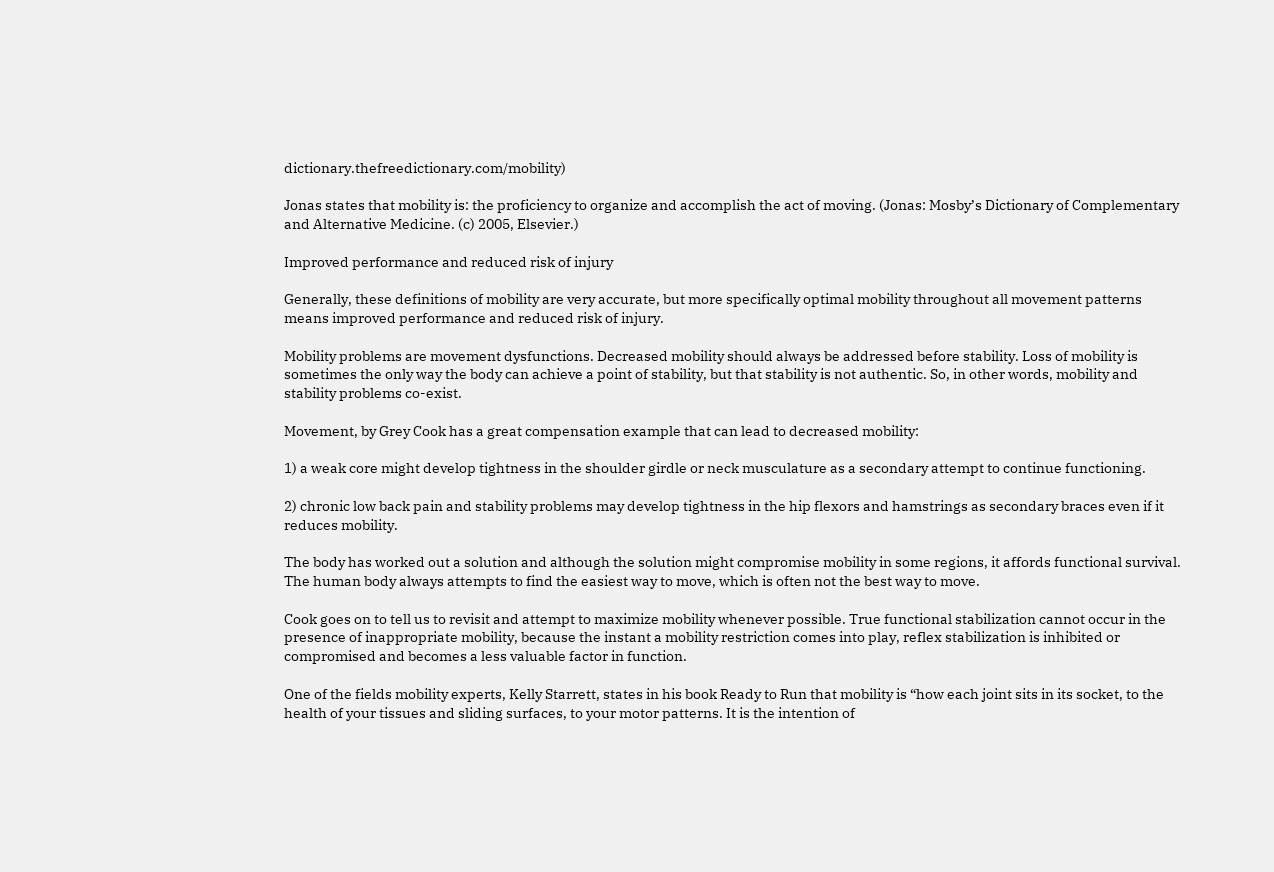dictionary.thefreedictionary.com/mobility)

Jonas states that mobility is: the proficiency to organize and accomplish the act of moving. (Jonas: Mosby’s Dictionary of Complementary and Alternative Medicine. (c) 2005, Elsevier.)

Improved performance and reduced risk of injury

Generally, these definitions of mobility are very accurate, but more specifically optimal mobility throughout all movement patterns means improved performance and reduced risk of injury.

Mobility problems are movement dysfunctions. Decreased mobility should always be addressed before stability. Loss of mobility is sometimes the only way the body can achieve a point of stability, but that stability is not authentic. So, in other words, mobility and stability problems co-exist.

Movement, by Grey Cook has a great compensation example that can lead to decreased mobility:

1) a weak core might develop tightness in the shoulder girdle or neck musculature as a secondary attempt to continue functioning.

2) chronic low back pain and stability problems may develop tightness in the hip flexors and hamstrings as secondary braces even if it reduces mobility.

The body has worked out a solution and although the solution might compromise mobility in some regions, it affords functional survival. The human body always attempts to find the easiest way to move, which is often not the best way to move.

Cook goes on to tell us to revisit and attempt to maximize mobility whenever possible. True functional stabilization cannot occur in the presence of inappropriate mobility, because the instant a mobility restriction comes into play, reflex stabilization is inhibited or compromised and becomes a less valuable factor in function.

One of the fields mobility experts, Kelly Starrett, states in his book Ready to Run that mobility is “how each joint sits in its socket, to the health of your tissues and sliding surfaces, to your motor patterns. It is the intention of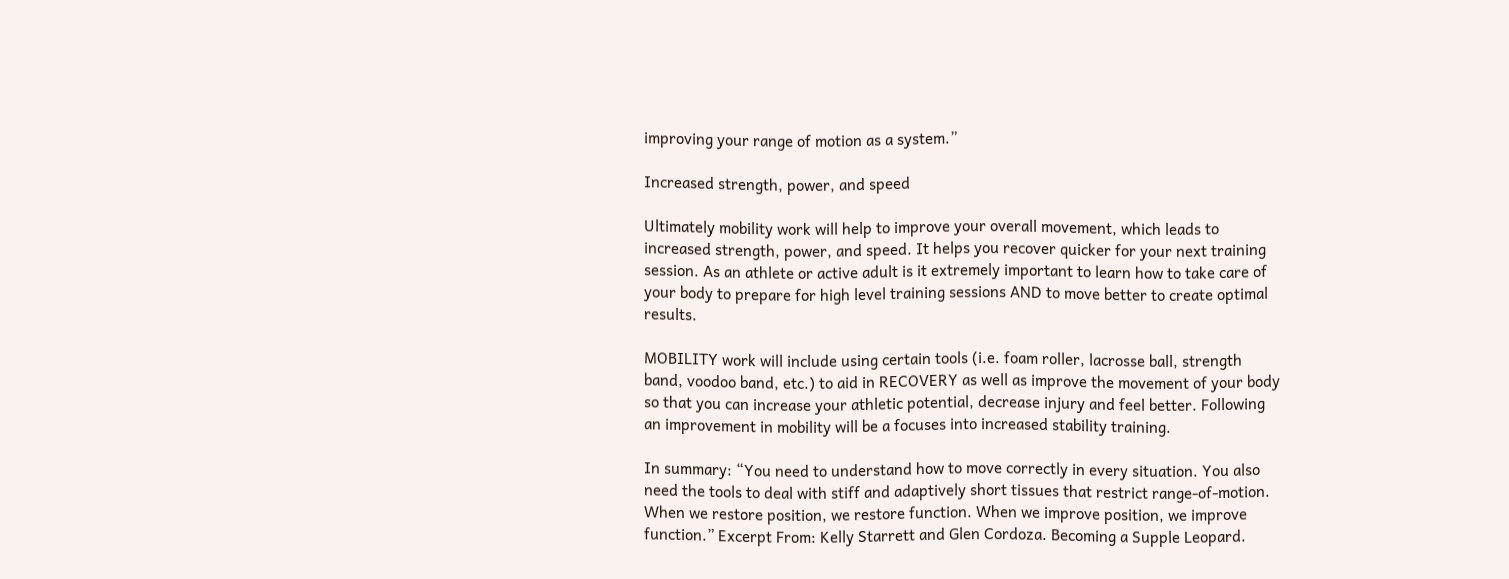improving your range of motion as a system.”

Increased strength, power, and speed

Ultimately mobility work will help to improve your overall movement, which leads to increased strength, power, and speed. It helps you recover quicker for your next training session. As an athlete or active adult is it extremely important to learn how to take care of your body to prepare for high level training sessions AND to move better to create optimal results.

MOBILITY work will include using certain tools (i.e. foam roller, lacrosse ball, strength band, voodoo band, etc.) to aid in RECOVERY as well as improve the movement of your body so that you can increase your athletic potential, decrease injury and feel better. Following an improvement in mobility will be a focuses into increased stability training.

In summary: “You need to understand how to move correctly in every situation. You also need the tools to deal with stiff and adaptively short tissues that restrict range-of-motion. When we restore position, we restore function. When we improve position, we improve function.” Excerpt From: Kelly Starrett and Glen Cordoza. Becoming a Supple Leopard.